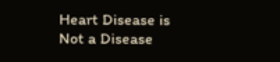Heart Disease is Not a Disease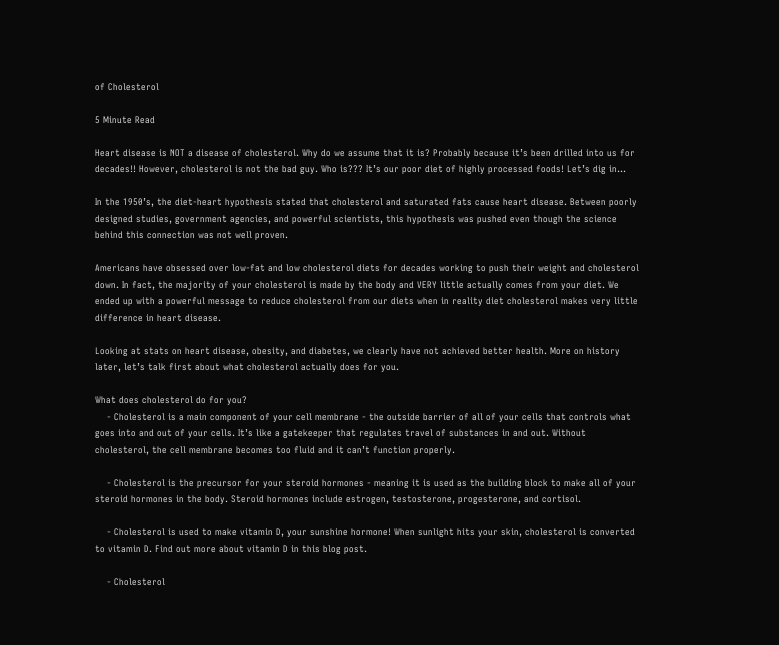of Cholesterol

5 Minute Read

Heart disease is NOT a disease of cholesterol. Why do we assume that it is? Probably because it’s been drilled into us for decades!! However, cholesterol is not the bad guy. Who is??? It’s our poor diet of highly processed foods! Let’s dig in…

In the 1950’s, the diet-heart hypothesis stated that cholesterol and saturated fats cause heart disease. Between poorly designed studies, government agencies, and powerful scientists, this hypothesis was pushed even though the science behind this connection was not well proven.

Americans have obsessed over low-fat and low cholesterol diets for decades working to push their weight and cholesterol down. In fact, the majority of your cholesterol is made by the body and VERY little actually comes from your diet. We ended up with a powerful message to reduce cholesterol from our diets when in reality diet cholesterol makes very little difference in heart disease.

Looking at stats on heart disease, obesity, and diabetes, we clearly have not achieved better health. More on history later, let’s talk first about what cholesterol actually does for you.

What does cholesterol do for you?
    - Cholesterol is a main component of your cell membrane - the outside barrier of all of your cells that controls what goes into and out of your cells. It’s like a gatekeeper that regulates travel of substances in and out. Without cholesterol, the cell membrane becomes too fluid and it can’t function properly.

    - Cholesterol is the precursor for your steroid hormones - meaning it is used as the building block to make all of your steroid hormones in the body. Steroid hormones include estrogen, testosterone, progesterone, and cortisol.

    - Cholesterol is used to make vitamin D, your sunshine hormone! When sunlight hits your skin, cholesterol is converted to vitamin D. Find out more about vitamin D in this blog post.

    - Cholesterol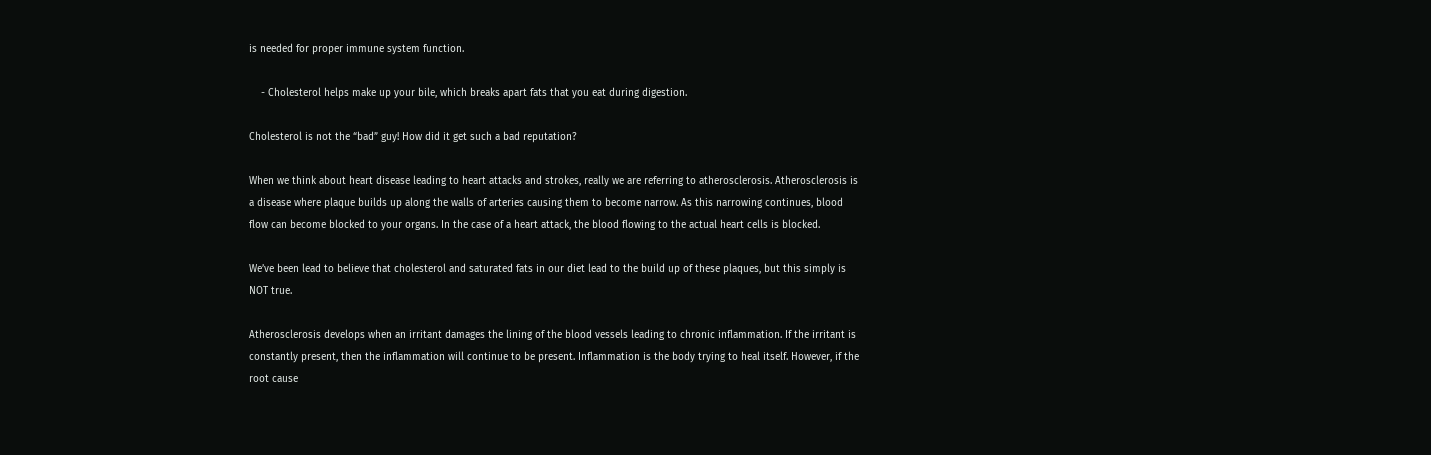is needed for proper immune system function.

    - Cholesterol helps make up your bile, which breaks apart fats that you eat during digestion.

Cholesterol is not the “bad” guy! How did it get such a bad reputation?

When we think about heart disease leading to heart attacks and strokes, really we are referring to atherosclerosis. Atherosclerosis is a disease where plaque builds up along the walls of arteries causing them to become narrow. As this narrowing continues, blood flow can become blocked to your organs. In the case of a heart attack, the blood flowing to the actual heart cells is blocked.

We’ve been lead to believe that cholesterol and saturated fats in our diet lead to the build up of these plaques, but this simply is NOT true.

Atherosclerosis develops when an irritant damages the lining of the blood vessels leading to chronic inflammation. If the irritant is constantly present, then the inflammation will continue to be present. Inflammation is the body trying to heal itself. However, if the root cause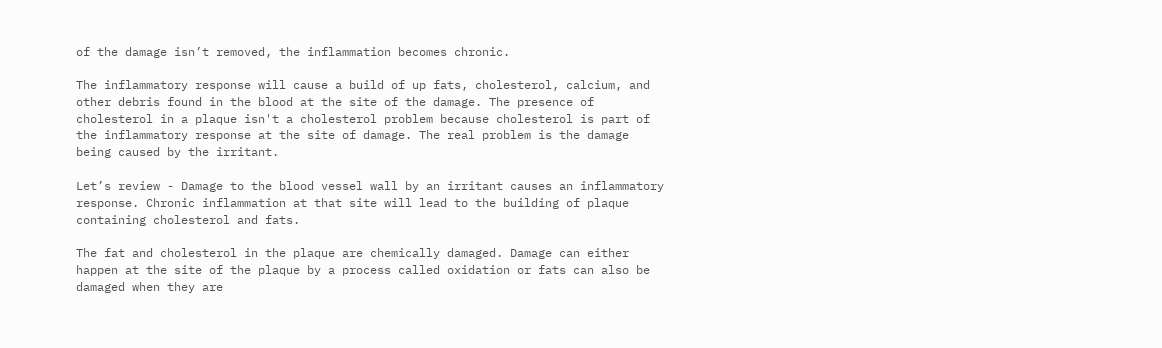of the damage isn’t removed, the inflammation becomes chronic.

The inflammatory response will cause a build of up fats, cholesterol, calcium, and other debris found in the blood at the site of the damage. The presence of cholesterol in a plaque isn't a cholesterol problem because cholesterol is part of the inflammatory response at the site of damage. The real problem is the damage being caused by the irritant.

Let’s review - Damage to the blood vessel wall by an irritant causes an inflammatory response. Chronic inflammation at that site will lead to the building of plaque containing cholesterol and fats.

The fat and cholesterol in the plaque are chemically damaged. Damage can either happen at the site of the plaque by a process called oxidation or fats can also be damaged when they are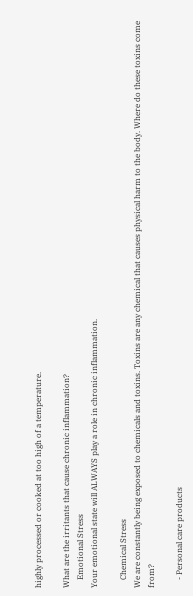highly processed or cooked at too high of a temperature.

What are the irritants that cause chronic inflammation?
    Emotional Stress
Your emotional state will ALWAYS play a role in chronic inflammation.

    Chemical Stress
We are constantly being exposed to chemicals and toxins. Toxins are any chemical that causes physical harm to the body. Where do these toxins come from?

    - Personal care products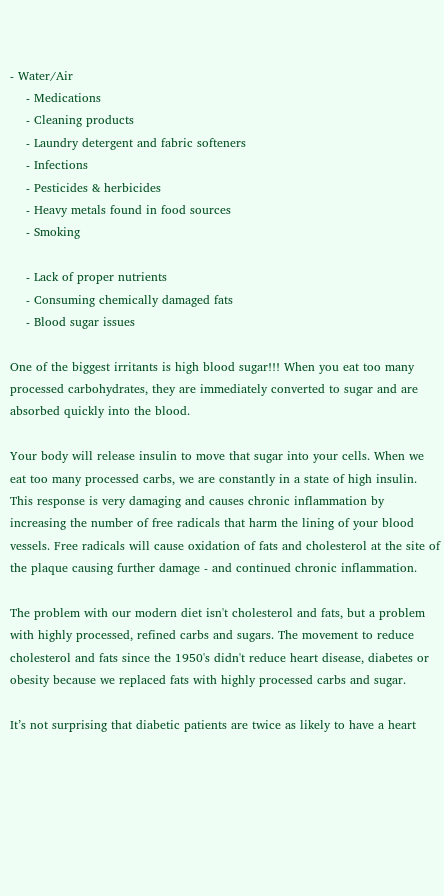- Water/Air
    - Medications
    - Cleaning products
    - Laundry detergent and fabric softeners
    - Infections
    - Pesticides & herbicides
    - Heavy metals found in food sources
    - Smoking

    - Lack of proper nutrients
    - Consuming chemically damaged fats
    - Blood sugar issues

One of the biggest irritants is high blood sugar!!! When you eat too many processed carbohydrates, they are immediately converted to sugar and are absorbed quickly into the blood.

Your body will release insulin to move that sugar into your cells. When we eat too many processed carbs, we are constantly in a state of high insulin. This response is very damaging and causes chronic inflammation by increasing the number of free radicals that harm the lining of your blood vessels. Free radicals will cause oxidation of fats and cholesterol at the site of the plaque causing further damage - and continued chronic inflammation.

The problem with our modern diet isn't cholesterol and fats, but a problem with highly processed, refined carbs and sugars. The movement to reduce cholesterol and fats since the 1950's didn't reduce heart disease, diabetes or obesity because we replaced fats with highly processed carbs and sugar.

It’s not surprising that diabetic patients are twice as likely to have a heart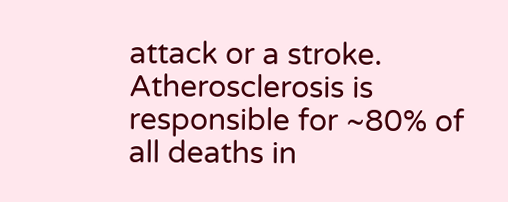attack or a stroke. Atherosclerosis is responsible for ~80% of all deaths in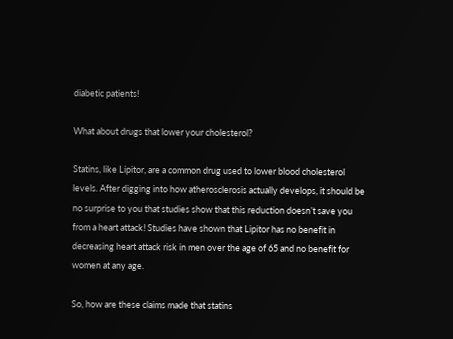diabetic patients!

What about drugs that lower your cholesterol?

Statins, like Lipitor, are a common drug used to lower blood cholesterol levels. After digging into how atherosclerosis actually develops, it should be no surprise to you that studies show that this reduction doesn’t save you from a heart attack! Studies have shown that Lipitor has no benefit in decreasing heart attack risk in men over the age of 65 and no benefit for women at any age.

So, how are these claims made that statins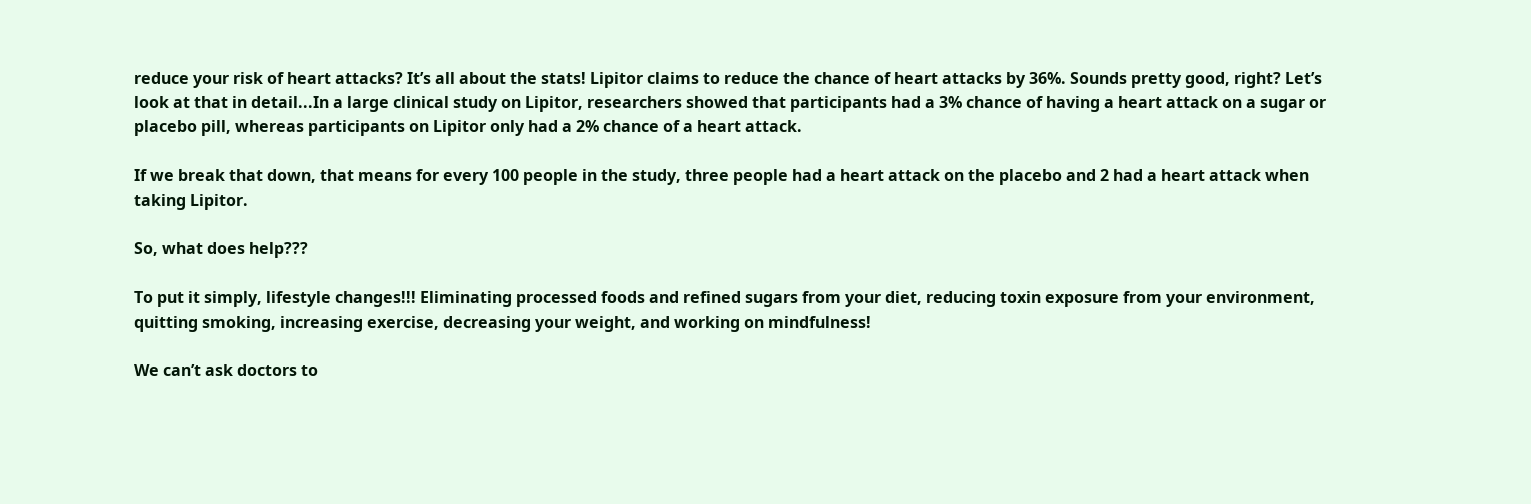reduce your risk of heart attacks? It’s all about the stats! Lipitor claims to reduce the chance of heart attacks by 36%. Sounds pretty good, right? Let’s look at that in detail...In a large clinical study on Lipitor, researchers showed that participants had a 3% chance of having a heart attack on a sugar or placebo pill, whereas participants on Lipitor only had a 2% chance of a heart attack.

If we break that down, that means for every 100 people in the study, three people had a heart attack on the placebo and 2 had a heart attack when taking Lipitor.

So, what does help???

To put it simply, lifestyle changes!!! Eliminating processed foods and refined sugars from your diet, reducing toxin exposure from your environment, quitting smoking, increasing exercise, decreasing your weight, and working on mindfulness!

We can’t ask doctors to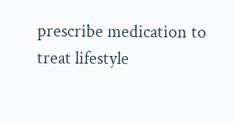prescribe medication to treat lifestyle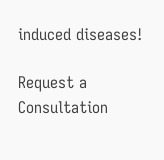induced diseases!

Request a Consultation